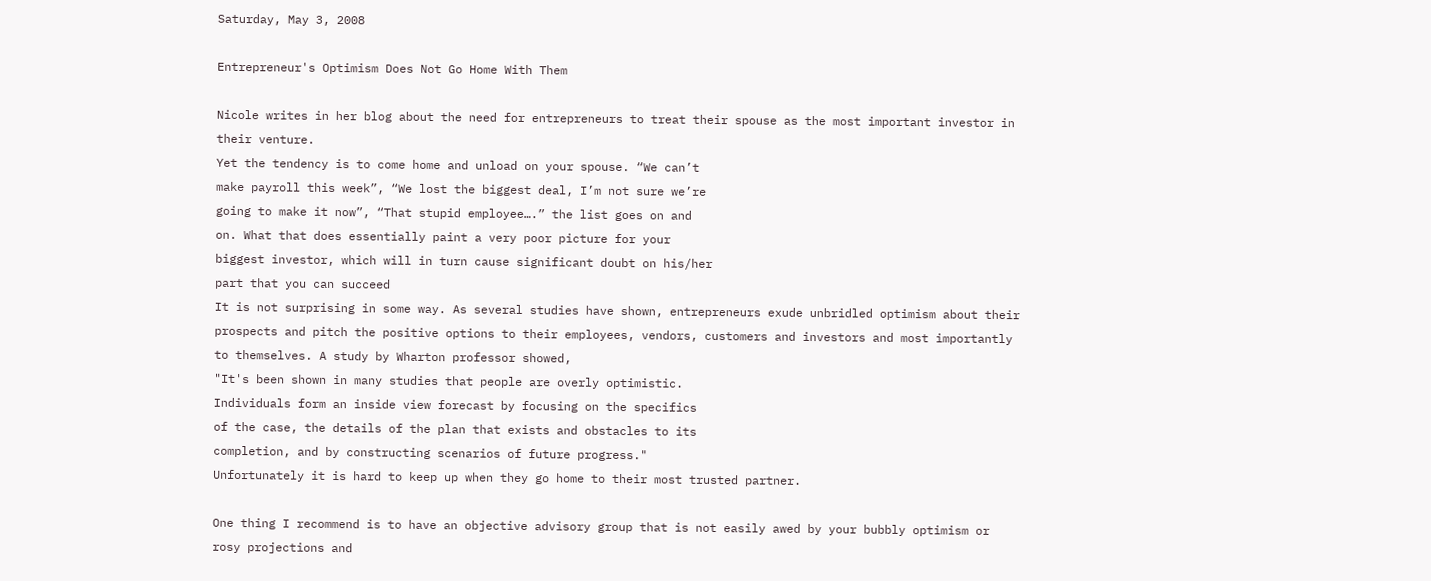Saturday, May 3, 2008

Entrepreneur's Optimism Does Not Go Home With Them

Nicole writes in her blog about the need for entrepreneurs to treat their spouse as the most important investor in their venture.
Yet the tendency is to come home and unload on your spouse. “We can’t
make payroll this week”, “We lost the biggest deal, I’m not sure we’re
going to make it now”, “That stupid employee….” the list goes on and
on. What that does essentially paint a very poor picture for your
biggest investor, which will in turn cause significant doubt on his/her
part that you can succeed
It is not surprising in some way. As several studies have shown, entrepreneurs exude unbridled optimism about their prospects and pitch the positive options to their employees, vendors, customers and investors and most importantly to themselves. A study by Wharton professor showed,
"It's been shown in many studies that people are overly optimistic.
Individuals form an inside view forecast by focusing on the specifics
of the case, the details of the plan that exists and obstacles to its
completion, and by constructing scenarios of future progress."
Unfortunately it is hard to keep up when they go home to their most trusted partner.

One thing I recommend is to have an objective advisory group that is not easily awed by your bubbly optimism or rosy projections and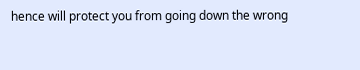hence will protect you from going down the wrong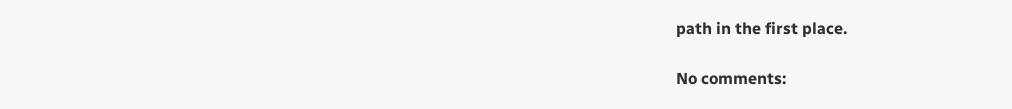path in the first place.

No comments: